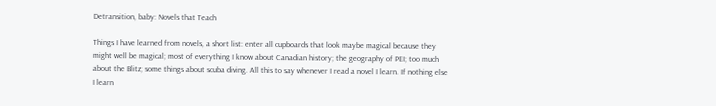Detransition, baby: Novels that Teach

Things I have learned from novels, a short list: enter all cupboards that look maybe magical because they might well be magical; most of everything I know about Canadian history; the geography of PEI; too much about the Blitz; some things about scuba diving. All this to say whenever I read a novel I learn. If nothing else I learn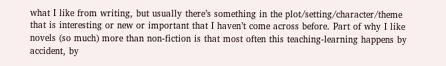what I like from writing, but usually there’s something in the plot/setting/character/theme that is interesting or new or important that I haven’t come across before. Part of why I like novels (so much) more than non-fiction is that most often this teaching-learning happens by accident, by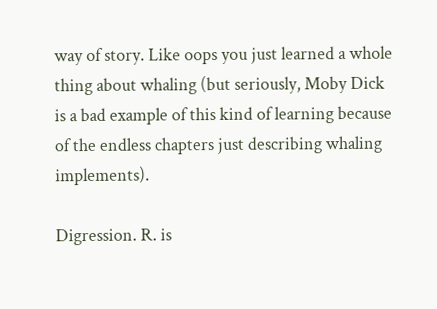way of story. Like oops you just learned a whole thing about whaling (but seriously, Moby Dick is a bad example of this kind of learning because of the endless chapters just describing whaling implements).

Digression. R. is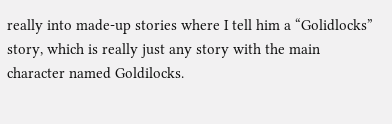really into made-up stories where I tell him a “Golidlocks” story, which is really just any story with the main character named Goldilocks.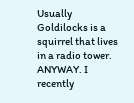Usually Goldilocks is a squirrel that lives in a radio tower. ANYWAY. I recently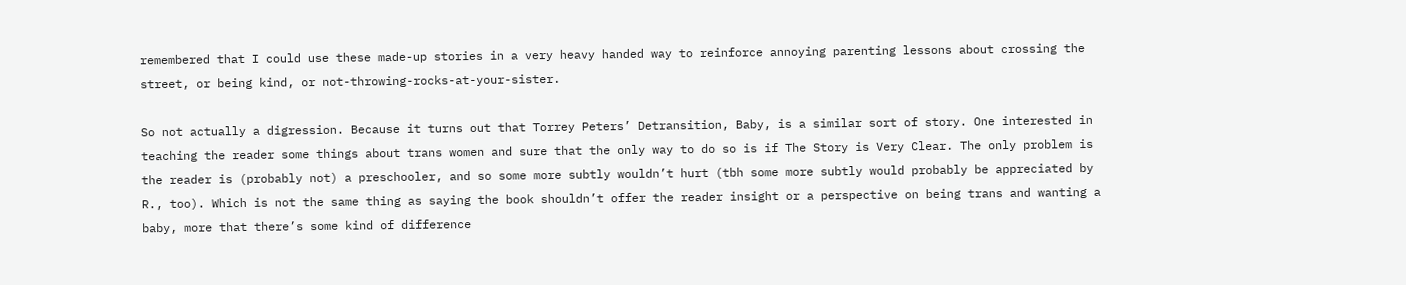remembered that I could use these made-up stories in a very heavy handed way to reinforce annoying parenting lessons about crossing the street, or being kind, or not-throwing-rocks-at-your-sister.

So not actually a digression. Because it turns out that Torrey Peters’ Detransition, Baby, is a similar sort of story. One interested in teaching the reader some things about trans women and sure that the only way to do so is if The Story is Very Clear. The only problem is the reader is (probably not) a preschooler, and so some more subtly wouldn’t hurt (tbh some more subtly would probably be appreciated by R., too). Which is not the same thing as saying the book shouldn’t offer the reader insight or a perspective on being trans and wanting a baby, more that there’s some kind of difference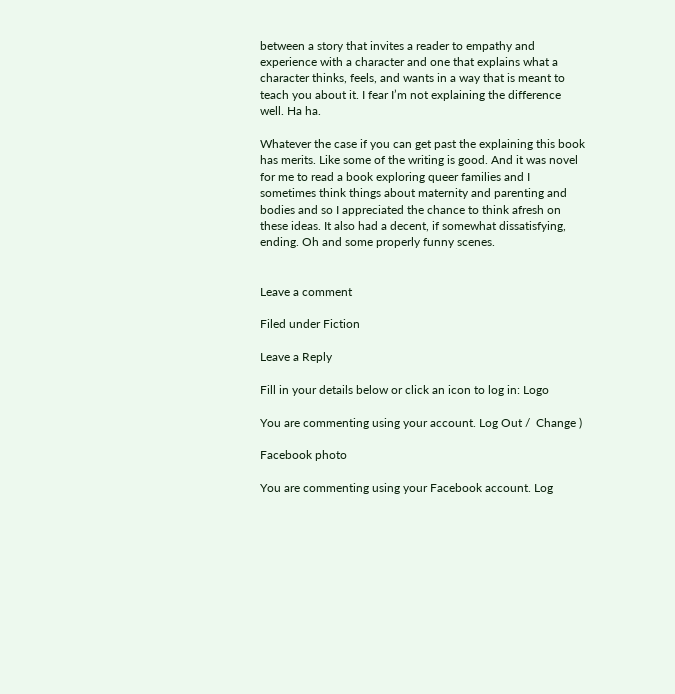between a story that invites a reader to empathy and experience with a character and one that explains what a character thinks, feels, and wants in a way that is meant to teach you about it. I fear I’m not explaining the difference well. Ha ha.

Whatever the case if you can get past the explaining this book has merits. Like some of the writing is good. And it was novel for me to read a book exploring queer families and I sometimes think things about maternity and parenting and bodies and so I appreciated the chance to think afresh on these ideas. It also had a decent, if somewhat dissatisfying, ending. Oh and some properly funny scenes.


Leave a comment

Filed under Fiction

Leave a Reply

Fill in your details below or click an icon to log in: Logo

You are commenting using your account. Log Out /  Change )

Facebook photo

You are commenting using your Facebook account. Log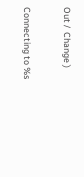Out /  Change )

Connecting to %s